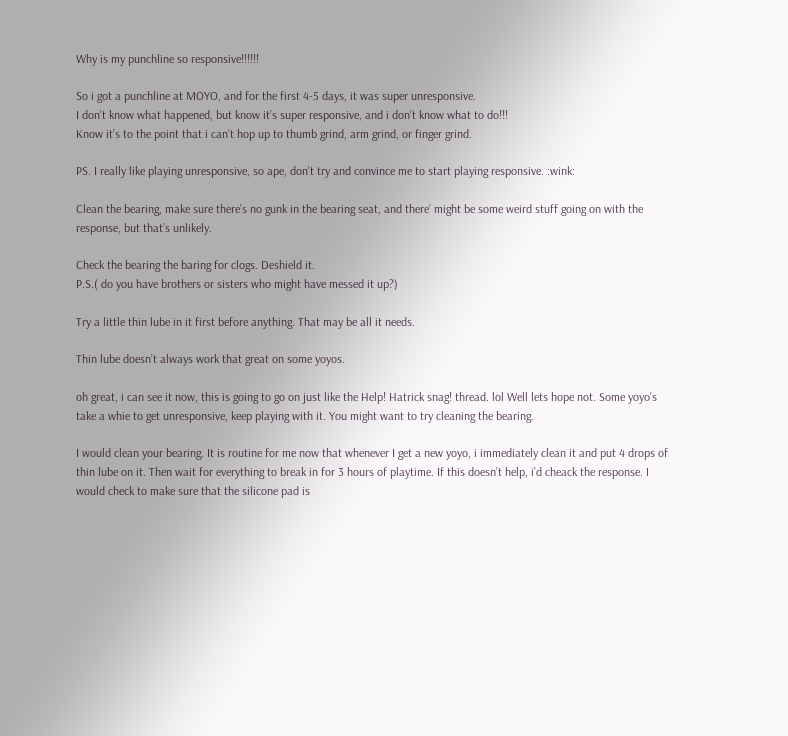Why is my punchline so responsive!!!!!!

So i got a punchline at MOYO, and for the first 4-5 days, it was super unresponsive.
I don’t know what happened, but know it’s super responsive, and i don’t know what to do!!!
Know it’s to the point that i can’t hop up to thumb grind, arm grind, or finger grind.

PS. I really like playing unresponsive, so ape, don’t try and convince me to start playing responsive. :wink:

Clean the bearing, make sure there’s no gunk in the bearing seat, and there’ might be some weird stuff going on with the response, but that’s unlikely.

Check the bearing the baring for clogs. Deshield it.
P.S.( do you have brothers or sisters who might have messed it up?)

Try a little thin lube in it first before anything. That may be all it needs.

Thin lube doesn’t always work that great on some yoyos.

oh great, i can see it now, this is going to go on just like the Help! Hatrick snag! thread. lol Well lets hope not. Some yoyo’s take a whie to get unresponsive, keep playing with it. You might want to try cleaning the bearing.

I would clean your bearing. It is routine for me now that whenever I get a new yoyo, i immediately clean it and put 4 drops of thin lube on it. Then wait for everything to break in for 3 hours of playtime. If this doesn’t help, i’d cheack the response. I would check to make sure that the silicone pad is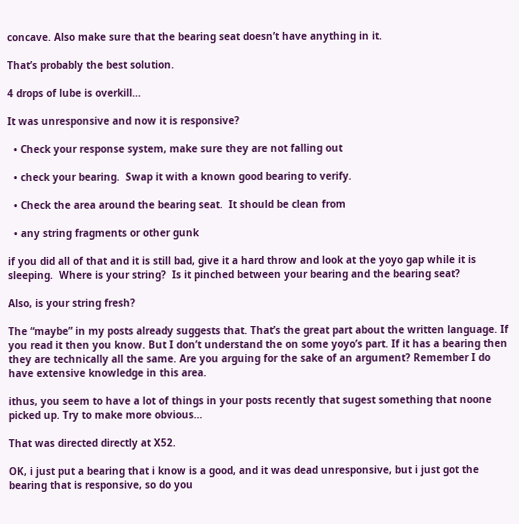concave. Also make sure that the bearing seat doesn’t have anything in it.

That’s probably the best solution.

4 drops of lube is overkill…

It was unresponsive and now it is responsive?

  • Check your response system, make sure they are not falling out

  • check your bearing.  Swap it with a known good bearing to verify.

  • Check the area around the bearing seat.  It should be clean from

  • any string fragments or other gunk

if you did all of that and it is still bad, give it a hard throw and look at the yoyo gap while it is sleeping.  Where is your string?  Is it pinched between your bearing and the bearing seat?

Also, is your string fresh?

The “maybe” in my posts already suggests that. That’s the great part about the written language. If you read it then you know. But I don’t understand the on some yoyo’s part. If it has a bearing then they are technically all the same. Are you arguing for the sake of an argument? Remember I do have extensive knowledge in this area.

ithus, you seem to have a lot of things in your posts recently that sugest something that noone picked up. Try to make more obvious…

That was directed directly at X52.

OK, i just put a bearing that i know is a good, and it was dead unresponsive, but i just got the bearing that is responsive, so do you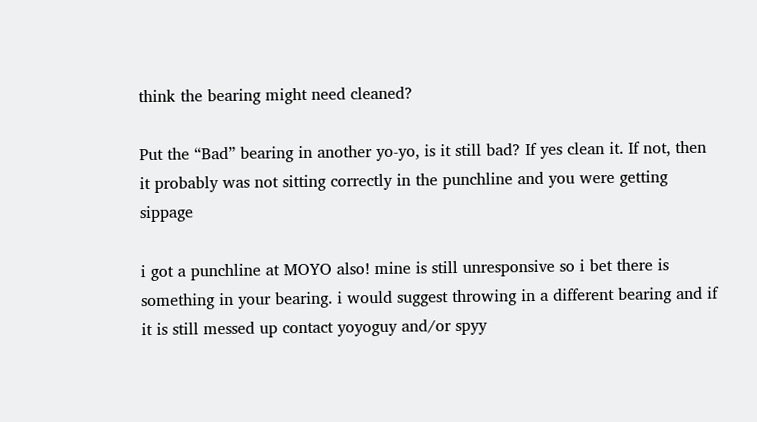think the bearing might need cleaned?

Put the “Bad” bearing in another yo-yo, is it still bad? If yes clean it. If not, then it probably was not sitting correctly in the punchline and you were getting sippage

i got a punchline at MOYO also! mine is still unresponsive so i bet there is something in your bearing. i would suggest throwing in a different bearing and if it is still messed up contact yoyoguy and/or spyy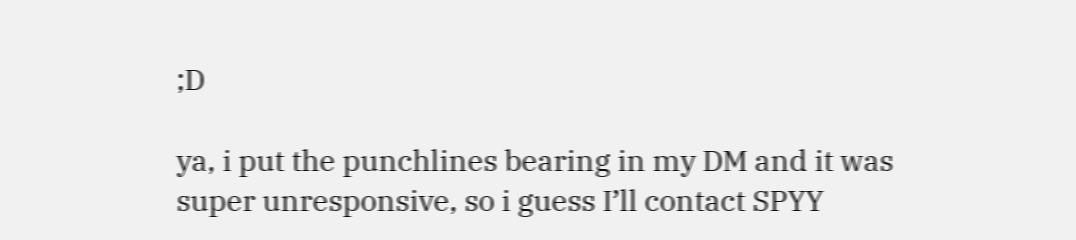;D

ya, i put the punchlines bearing in my DM and it was super unresponsive, so i guess I’ll contact SPYY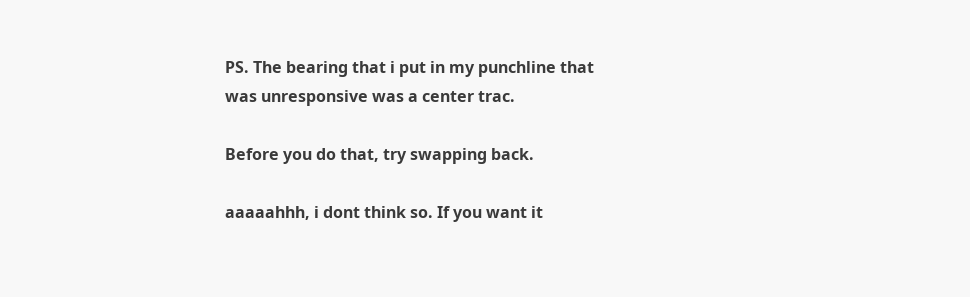PS. The bearing that i put in my punchline that was unresponsive was a center trac.

Before you do that, try swapping back.

aaaaahhh, i dont think so. If you want it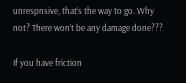unrespnsive, that’s the way to go. Why not? There won’t be any damage done???

If you have friction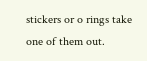stickers or o rings take one of them out.